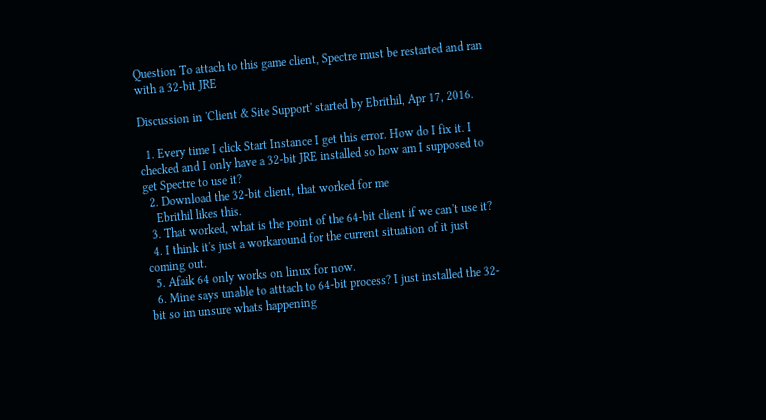Question To attach to this game client, Spectre must be restarted and ran with a 32-bit JRE

Discussion in 'Client & Site Support' started by Ebrithil, Apr 17, 2016.

  1. Every time I click Start Instance I get this error. How do I fix it. I checked and I only have a 32-bit JRE installed so how am I supposed to get Spectre to use it?
  2. Download the 32-bit client, that worked for me
    Ebrithil likes this.
  3. That worked, what is the point of the 64-bit client if we can't use it?
  4. I think it's just a workaround for the current situation of it just coming out.
  5. Afaik 64 only works on linux for now.
  6. Mine says unable to atttach to 64-bit process? I just installed the 32-bit so im unsure whats happening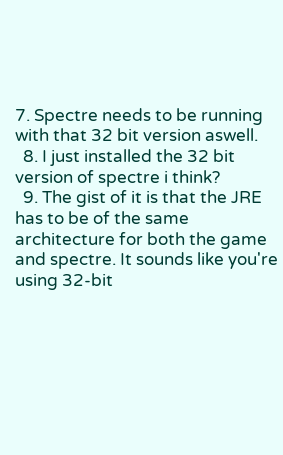7. Spectre needs to be running with that 32 bit version aswell.
  8. I just installed the 32 bit version of spectre i think?
  9. The gist of it is that the JRE has to be of the same architecture for both the game and spectre. It sounds like you're using 32-bit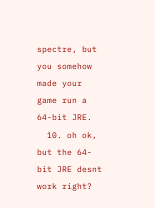spectre, but you somehow made your game run a 64-bit JRE.
  10. oh ok, but the 64-bit JRE desnt work right?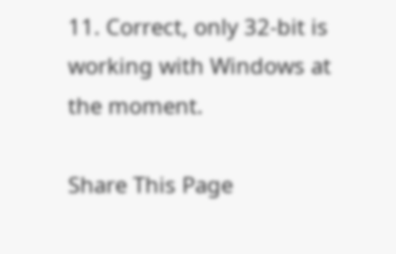11. Correct, only 32-bit is working with Windows at the moment.

Share This Page